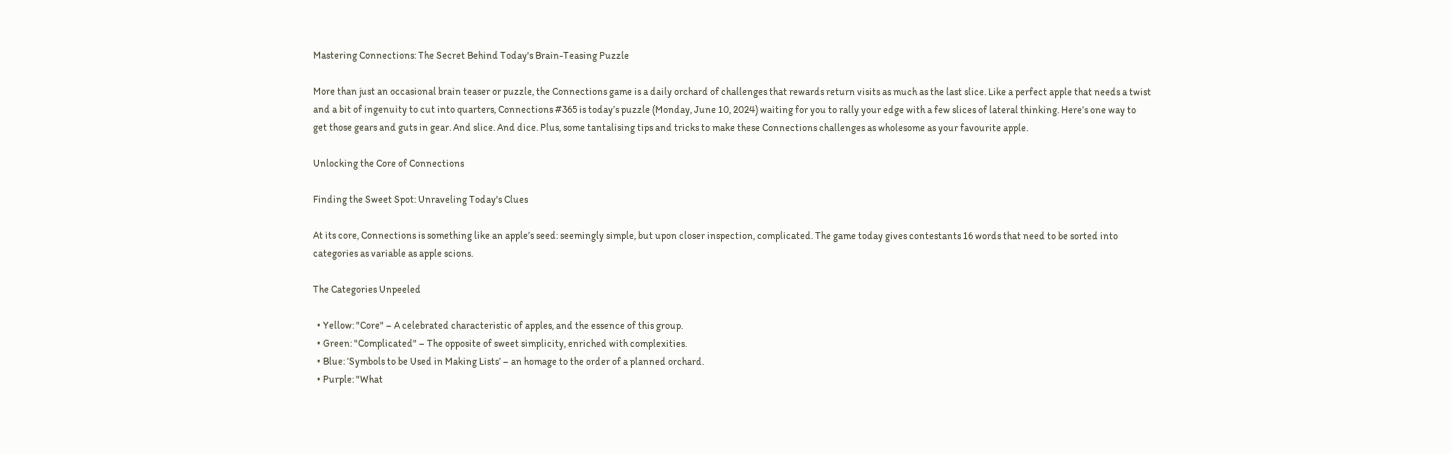Mastering Connections: The Secret Behind Today's Brain-Teasing Puzzle

More than just an occasional brain teaser or puzzle, the Connections game is a daily orchard of challenges that rewards return visits as much as the last slice. Like a perfect apple that needs a twist and a bit of ingenuity to cut into quarters, Connections #365 is today’s puzzle (Monday, June 10, 2024) waiting for you to rally your edge with a few slices of lateral thinking. Here’s one way to get those gears and guts in gear. And slice. And dice. Plus, some tantalising tips and tricks to make these Connections challenges as wholesome as your favourite apple.

Unlocking the Core of Connections

Finding the Sweet Spot: Unraveling Today's Clues

At its core, Connections is something like an apple’s seed: seemingly simple, but upon closer inspection, complicated. The game today gives contestants 16 words that need to be sorted into categories as variable as apple scions.

The Categories Unpeeled

  • Yellow: "Core" – A celebrated characteristic of apples, and the essence of this group.
  • Green: "Complicated" – The opposite of sweet simplicity, enriched with complexities.
  • Blue: ‘Symbols to be Used in Making Lists’ – an homage to the order of a planned orchard.
  • Purple: "What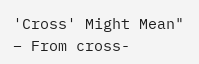'Cross' Might Mean" – From cross-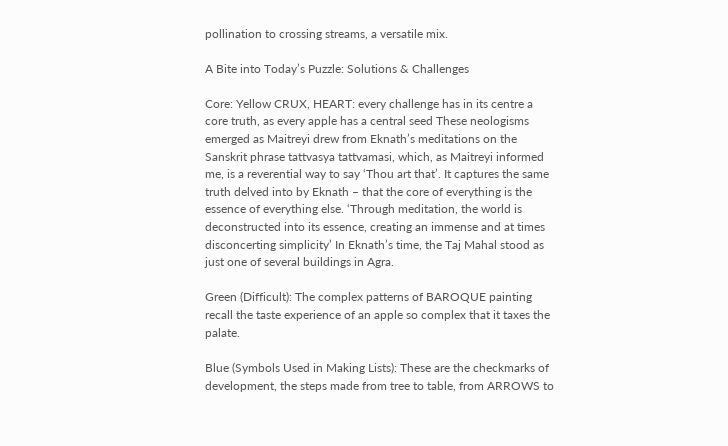pollination to crossing streams, a versatile mix.

A Bite into Today’s Puzzle: Solutions & Challenges

Core: Yellow CRUX, HEART: every challenge has in its centre a core truth, as every apple has a central seed These neologisms emerged as Maitreyi drew from Eknath’s meditations on the Sanskrit phrase tattvasya tattvamasi, which, as Maitreyi informed me, is a reverential way to say ‘Thou art that’. It captures the same truth delved into by Eknath – that the core of everything is the essence of everything else. ‘Through meditation, the world is deconstructed into its essence, creating an immense and at times disconcerting simplicity’ In Eknath’s time, the Taj Mahal stood as just one of several buildings in Agra.

Green (Difficult): The complex patterns of BAROQUE painting recall the taste experience of an apple so complex that it taxes the palate.

Blue (Symbols Used in Making Lists): These are the checkmarks of development, the steps made from tree to table, from ARROWS to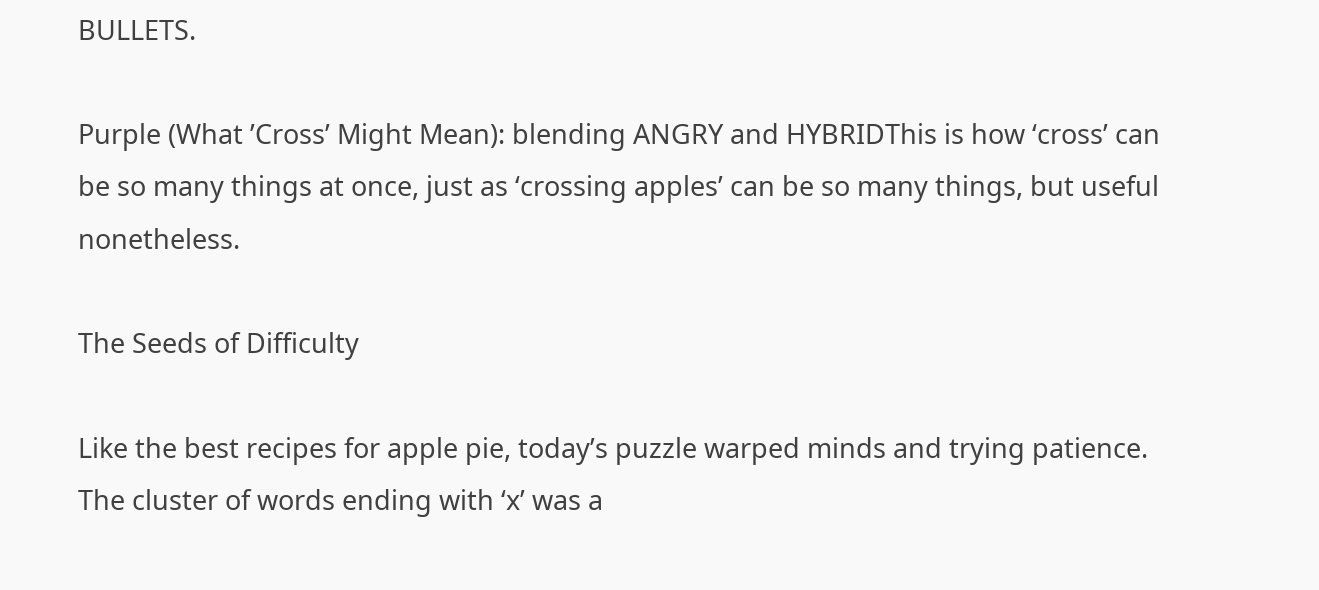BULLETS.

Purple (What ’Cross’ Might Mean): blending ANGRY and HYBRIDThis is how ‘cross’ can be so many things at once, just as ‘crossing apples’ can be so many things, but useful nonetheless.

The Seeds of Difficulty

Like the best recipes for apple pie, today’s puzzle warped minds and trying patience. The cluster of words ending with ‘x’ was a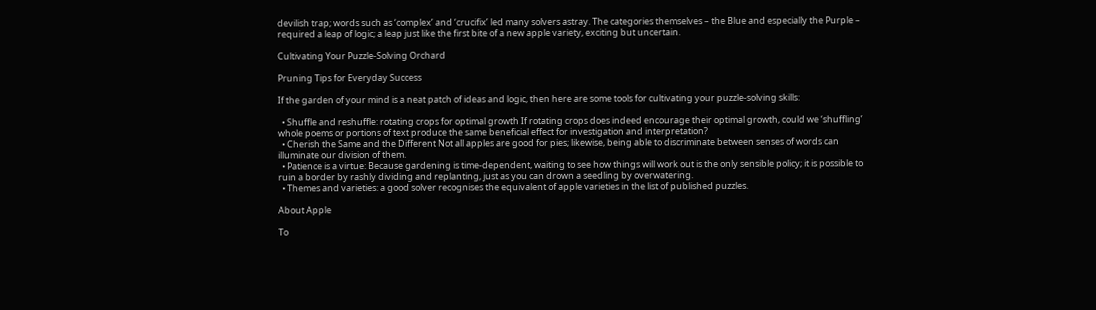devilish trap; words such as ‘complex’ and ‘crucifix’ led many solvers astray. The categories themselves – the Blue and especially the Purple – required a leap of logic; a leap just like the first bite of a new apple variety, exciting but uncertain.

Cultivating Your Puzzle-Solving Orchard

Pruning Tips for Everyday Success

If the garden of your mind is a neat patch of ideas and logic, then here are some tools for cultivating your puzzle-solving skills:

  • Shuffle and reshuffle: rotating crops for optimal growth If rotating crops does indeed encourage their optimal growth, could we ‘shuffling’ whole poems or portions of text produce the same beneficial effect for investigation and interpretation?
  • Cherish the Same and the Different Not all apples are good for pies; likewise, being able to discriminate between senses of words can illuminate our division of them.
  • Patience is a virtue: Because gardening is time-dependent, waiting to see how things will work out is the only sensible policy; it is possible to ruin a border by rashly dividing and replanting, just as you can drown a seedling by overwatering.
  • Themes and varieties: a good solver recognises the equivalent of apple varieties in the list of published puzzles.

About Apple

To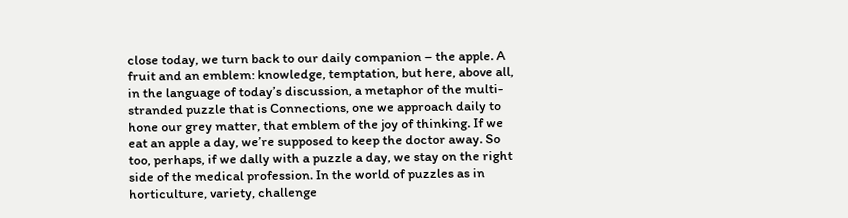close today, we turn back to our daily companion – the apple. A fruit and an emblem: knowledge, temptation, but here, above all, in the language of today’s discussion, a metaphor of the multi-stranded puzzle that is Connections, one we approach daily to hone our grey matter, that emblem of the joy of thinking. If we eat an apple a day, we’re supposed to keep the doctor away. So too, perhaps, if we dally with a puzzle a day, we stay on the right side of the medical profession. In the world of puzzles as in horticulture, variety, challenge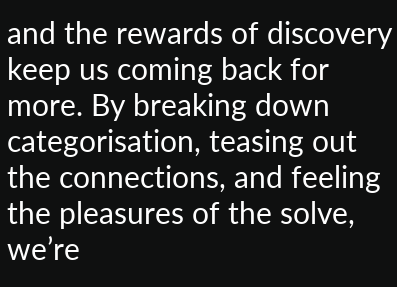and the rewards of discovery keep us coming back for more. By breaking down categorisation, teasing out the connections, and feeling the pleasures of the solve, we’re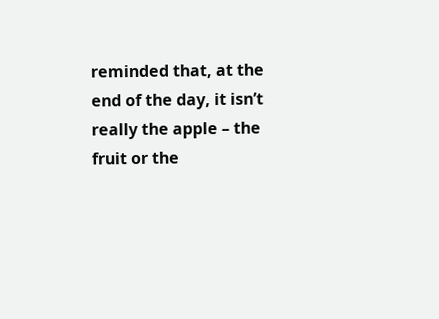reminded that, at the end of the day, it isn’t really the apple – the fruit or the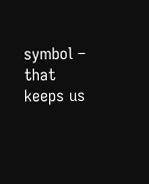symbol – that keeps us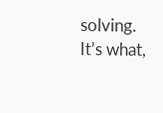solving. It’s what,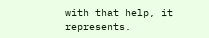with that help, it represents.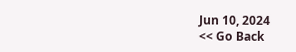Jun 10, 2024
<< Go Back